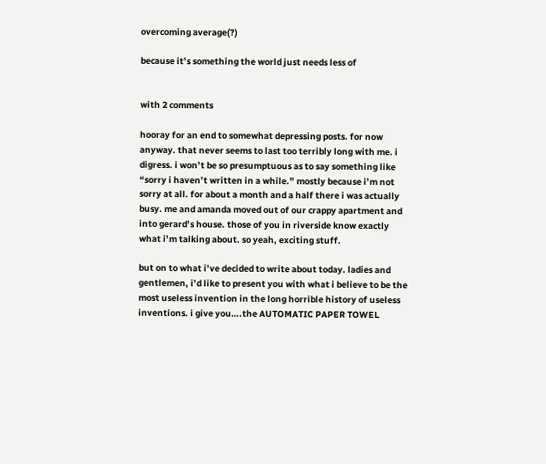overcoming average(?)

because it’s something the world just needs less of


with 2 comments

hooray for an end to somewhat depressing posts. for now anyway. that never seems to last too terribly long with me. i digress. i won’t be so presumptuous as to say something like “sorry i haven’t written in a while.” mostly because i’m not sorry at all. for about a month and a half there i was actually busy. me and amanda moved out of our crappy apartment and into gerard’s house. those of you in riverside know exactly what i’m talking about. so yeah, exciting stuff.

but on to what i’ve decided to write about today. ladies and gentlemen, i’d like to present you with what i believe to be the most useless invention in the long horrible history of useless inventions. i give you….the AUTOMATIC PAPER TOWEL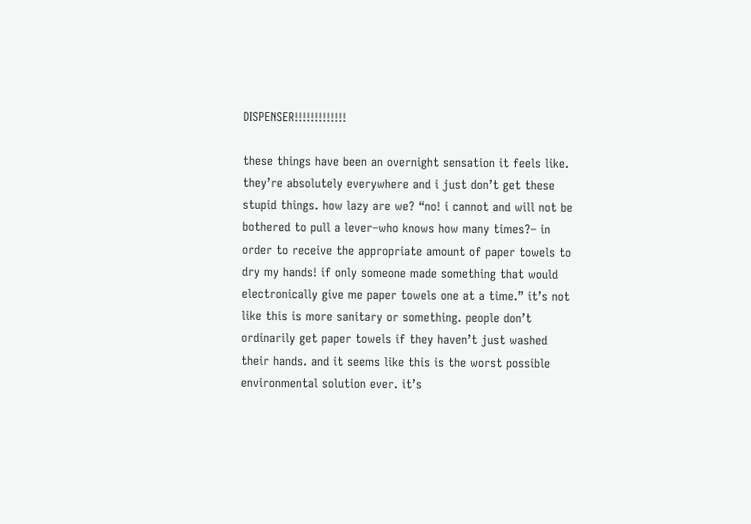DISPENSER!!!!!!!!!!!!!

these things have been an overnight sensation it feels like. they’re absolutely everywhere and i just don’t get these stupid things. how lazy are we? “no! i cannot and will not be bothered to pull a lever–who knows how many times?– in order to receive the appropriate amount of paper towels to dry my hands! if only someone made something that would electronically give me paper towels one at a time.” it’s not like this is more sanitary or something. people don’t ordinarily get paper towels if they haven’t just washed their hands. and it seems like this is the worst possible environmental solution ever. it’s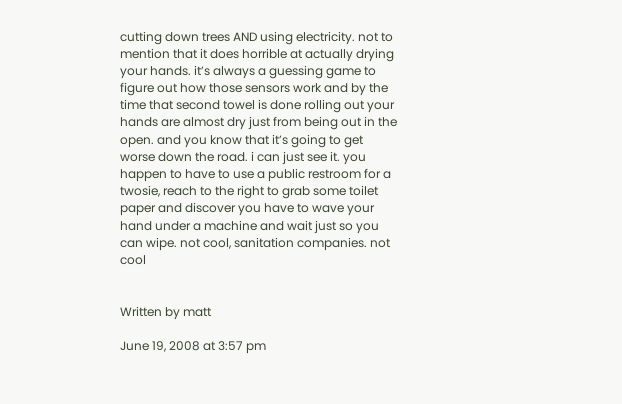cutting down trees AND using electricity. not to mention that it does horrible at actually drying your hands. it’s always a guessing game to figure out how those sensors work and by the time that second towel is done rolling out your hands are almost dry just from being out in the open. and you know that it’s going to get worse down the road. i can just see it. you happen to have to use a public restroom for a twosie, reach to the right to grab some toilet paper and discover you have to wave your hand under a machine and wait just so you can wipe. not cool, sanitation companies. not cool


Written by matt

June 19, 2008 at 3:57 pm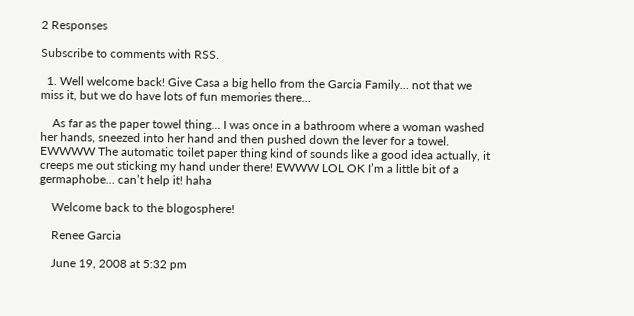2 Responses

Subscribe to comments with RSS.

  1. Well welcome back! Give Casa a big hello from the Garcia Family… not that we miss it, but we do have lots of fun memories there…

    As far as the paper towel thing… I was once in a bathroom where a woman washed her hands, sneezed into her hand and then pushed down the lever for a towel. EWWWW The automatic toilet paper thing kind of sounds like a good idea actually, it creeps me out sticking my hand under there! EWWW LOL OK I’m a little bit of a germaphobe… can’t help it! haha

    Welcome back to the blogosphere!

    Renee Garcia

    June 19, 2008 at 5:32 pm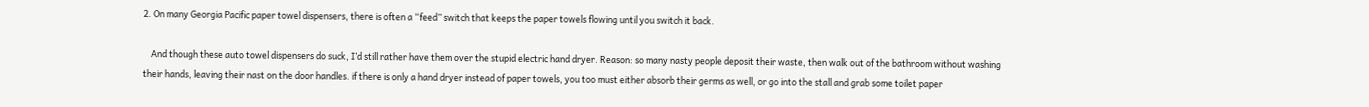2. On many Georgia Pacific paper towel dispensers, there is often a “feed” switch that keeps the paper towels flowing until you switch it back.

    And though these auto towel dispensers do suck, I’d still rather have them over the stupid electric hand dryer. Reason: so many nasty people deposit their waste, then walk out of the bathroom without washing their hands, leaving their nast on the door handles. if there is only a hand dryer instead of paper towels, you too must either absorb their germs as well, or go into the stall and grab some toilet paper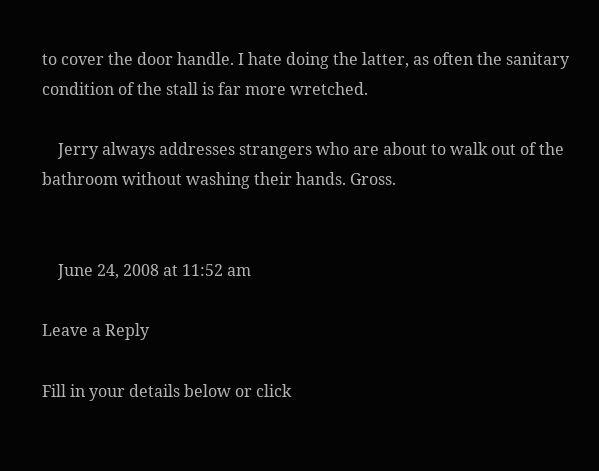to cover the door handle. I hate doing the latter, as often the sanitary condition of the stall is far more wretched.

    Jerry always addresses strangers who are about to walk out of the bathroom without washing their hands. Gross.


    June 24, 2008 at 11:52 am

Leave a Reply

Fill in your details below or click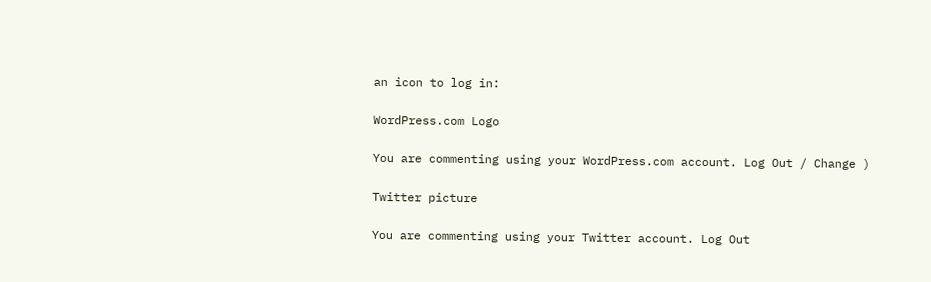an icon to log in:

WordPress.com Logo

You are commenting using your WordPress.com account. Log Out / Change )

Twitter picture

You are commenting using your Twitter account. Log Out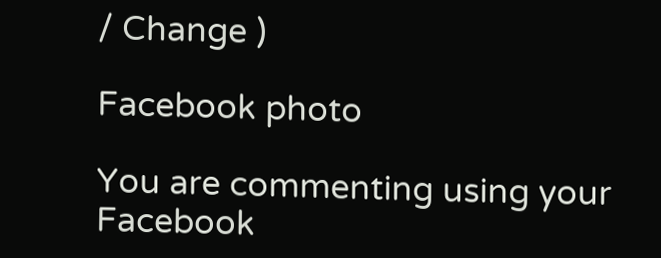/ Change )

Facebook photo

You are commenting using your Facebook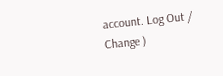account. Log Out / Change )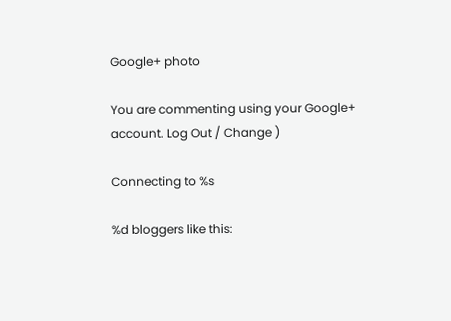Google+ photo

You are commenting using your Google+ account. Log Out / Change )

Connecting to %s

%d bloggers like this: